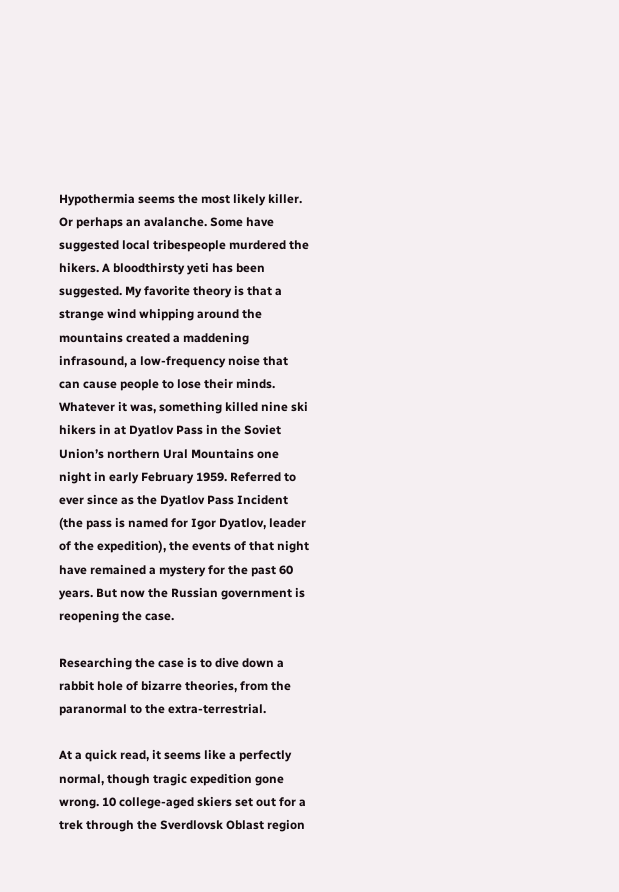Hypothermia seems the most likely killer. Or perhaps an avalanche. Some have suggested local tribespeople murdered the hikers. A bloodthirsty yeti has been suggested. My favorite theory is that a strange wind whipping around the mountains created a maddening infrasound, a low-frequency noise that can cause people to lose their minds. Whatever it was, something killed nine ski hikers in at Dyatlov Pass in the Soviet Union’s northern Ural Mountains one night in early February 1959. Referred to ever since as the Dyatlov Pass Incident (the pass is named for Igor Dyatlov, leader of the expedition), the events of that night have remained a mystery for the past 60 years. But now the Russian government is reopening the case.

Researching the case is to dive down a rabbit hole of bizarre theories, from the paranormal to the extra-terrestrial.

At a quick read, it seems like a perfectly normal, though tragic expedition gone wrong. 10 college-aged skiers set out for a trek through the Sverdlovsk Oblast region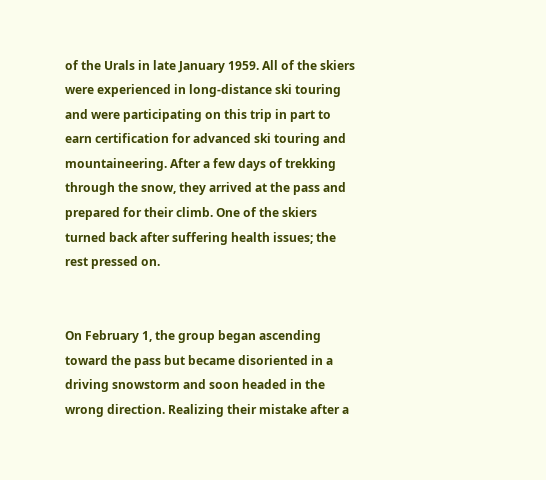of the Urals in late January 1959. All of the skiers were experienced in long-distance ski touring and were participating on this trip in part to earn certification for advanced ski touring and mountaineering. After a few days of trekking through the snow, they arrived at the pass and prepared for their climb. One of the skiers turned back after suffering health issues; the rest pressed on.


On February 1, the group began ascending toward the pass but became disoriented in a driving snowstorm and soon headed in the wrong direction. Realizing their mistake after a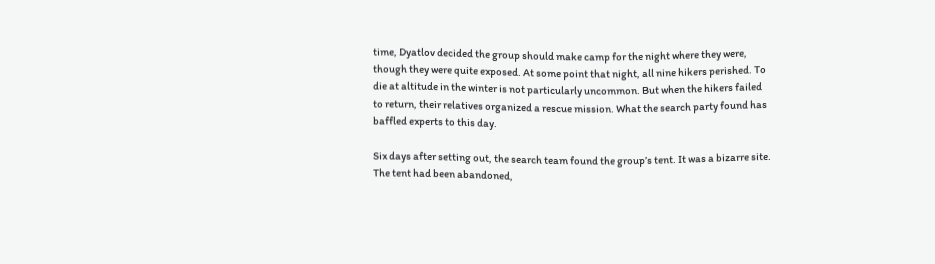time, Dyatlov decided the group should make camp for the night where they were, though they were quite exposed. At some point that night, all nine hikers perished. To die at altitude in the winter is not particularly uncommon. But when the hikers failed to return, their relatives organized a rescue mission. What the search party found has baffled experts to this day.

Six days after setting out, the search team found the group’s tent. It was a bizarre site. The tent had been abandoned,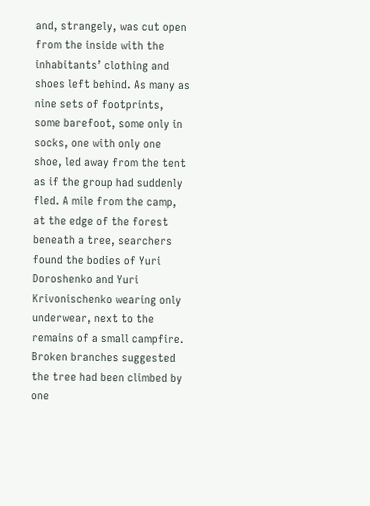and, strangely, was cut open from the inside with the inhabitants’ clothing and shoes left behind. As many as nine sets of footprints, some barefoot, some only in socks, one with only one shoe, led away from the tent as if the group had suddenly fled. A mile from the camp, at the edge of the forest beneath a tree, searchers found the bodies of Yuri Doroshenko and Yuri Krivonischenko wearing only underwear, next to the remains of a small campfire. Broken branches suggested the tree had been climbed by one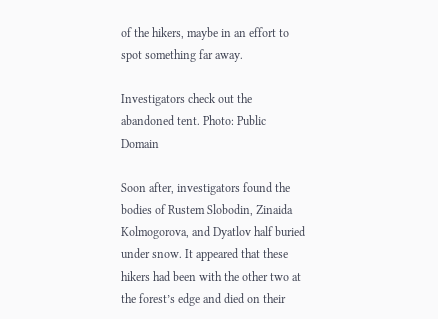of the hikers, maybe in an effort to spot something far away.

Investigators check out the abandoned tent. Photo: Public Domain

Soon after, investigators found the bodies of Rustem Slobodin, Zinaida Kolmogorova, and Dyatlov half buried under snow. It appeared that these hikers had been with the other two at the forest’s edge and died on their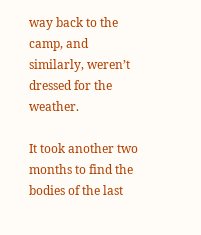way back to the camp, and similarly, weren’t dressed for the weather.

It took another two months to find the bodies of the last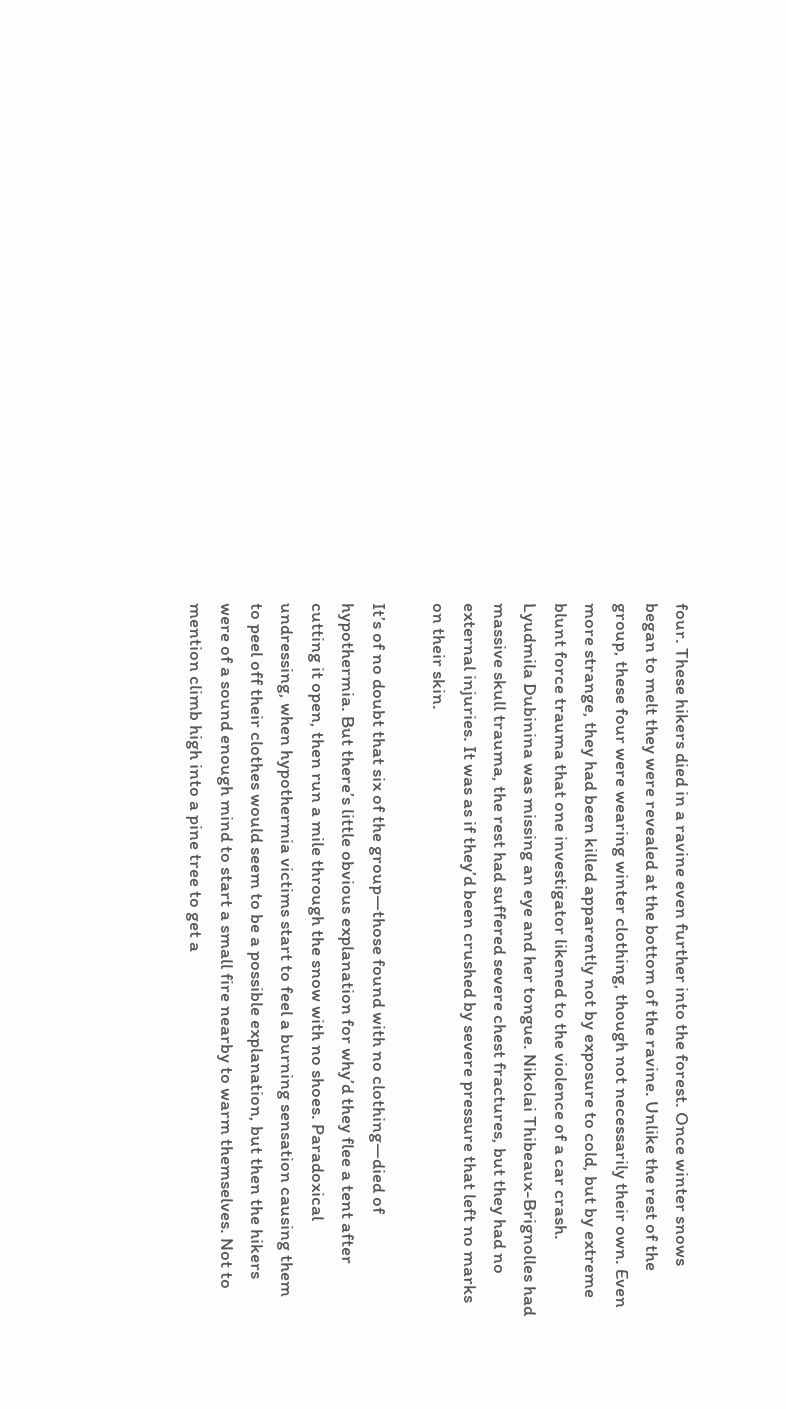four. These hikers died in a ravine even further into the forest. Once winter snows began to melt they were revealed at the bottom of the ravine. Unlike the rest of the group, these four were wearing winter clothing, though not necessarily their own. Even more strange, they had been killed apparently not by exposure to cold, but by extreme blunt force trauma that one investigator likened to the violence of a car crash. Lyudmila Dubinina was missing an eye and her tongue. Nikolai Thibeaux-Brignolles had massive skull trauma, the rest had suffered severe chest fractures, but they had no external injuries. It was as if they’d been crushed by severe pressure that left no marks on their skin.

It’s of no doubt that six of the group—those found with no clothing—died of hypothermia. But there’s little obvious explanation for why’d they flee a tent after cutting it open, then run a mile through the snow with no shoes. Paradoxical undressing, when hypothermia victims start to feel a burning sensation causing them to peel off their clothes would seem to be a possible explanation, but then the hikers were of a sound enough mind to start a small fire nearby to warm themselves. Not to mention climb high into a pine tree to get a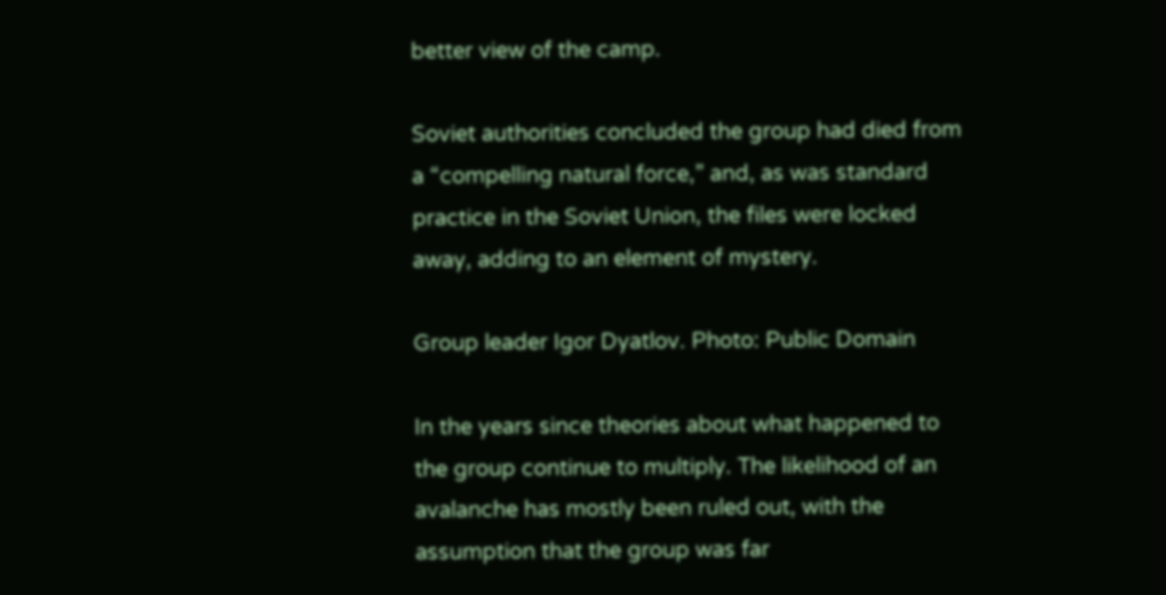better view of the camp.

Soviet authorities concluded the group had died from a “compelling natural force,” and, as was standard practice in the Soviet Union, the files were locked away, adding to an element of mystery.

Group leader Igor Dyatlov. Photo: Public Domain

In the years since theories about what happened to the group continue to multiply. The likelihood of an avalanche has mostly been ruled out, with the assumption that the group was far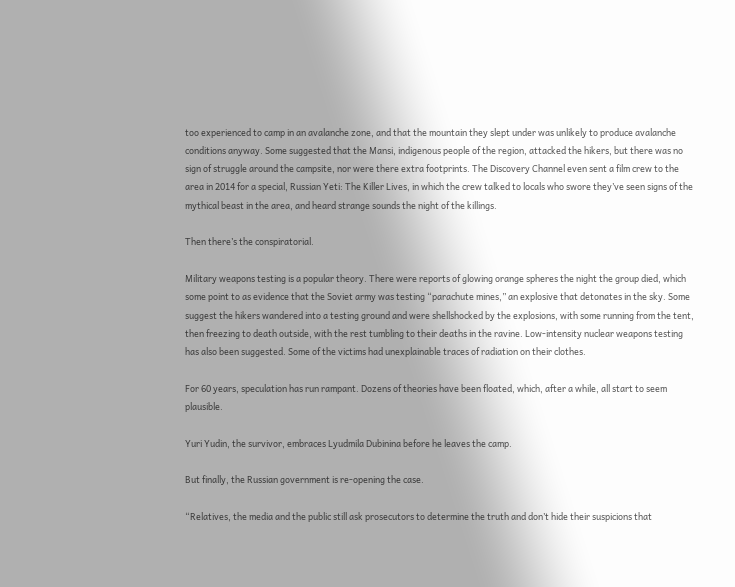too experienced to camp in an avalanche zone, and that the mountain they slept under was unlikely to produce avalanche conditions anyway. Some suggested that the Mansi, indigenous people of the region, attacked the hikers, but there was no sign of struggle around the campsite, nor were there extra footprints. The Discovery Channel even sent a film crew to the area in 2014 for a special, Russian Yeti: The Killer Lives, in which the crew talked to locals who swore they’ve seen signs of the mythical beast in the area, and heard strange sounds the night of the killings.

Then there’s the conspiratorial.

Military weapons testing is a popular theory. There were reports of glowing orange spheres the night the group died, which some point to as evidence that the Soviet army was testing “parachute mines,” an explosive that detonates in the sky. Some suggest the hikers wandered into a testing ground and were shellshocked by the explosions, with some running from the tent, then freezing to death outside, with the rest tumbling to their deaths in the ravine. Low-intensity nuclear weapons testing has also been suggested. Some of the victims had unexplainable traces of radiation on their clothes.

For 60 years, speculation has run rampant. Dozens of theories have been floated, which, after a while, all start to seem plausible.

Yuri Yudin, the survivor, embraces Lyudmila Dubinina before he leaves the camp.

But finally, the Russian government is re-opening the case.

“Relatives, the media and the public still ask prosecutors to determine the truth and don’t hide their suspicions that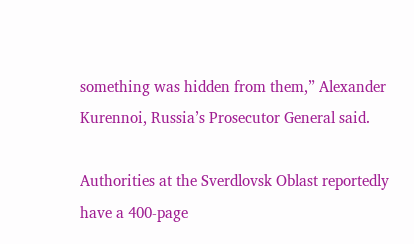something was hidden from them,” Alexander Kurennoi, Russia’s Prosecutor General said.

Authorities at the Sverdlovsk Oblast reportedly have a 400-page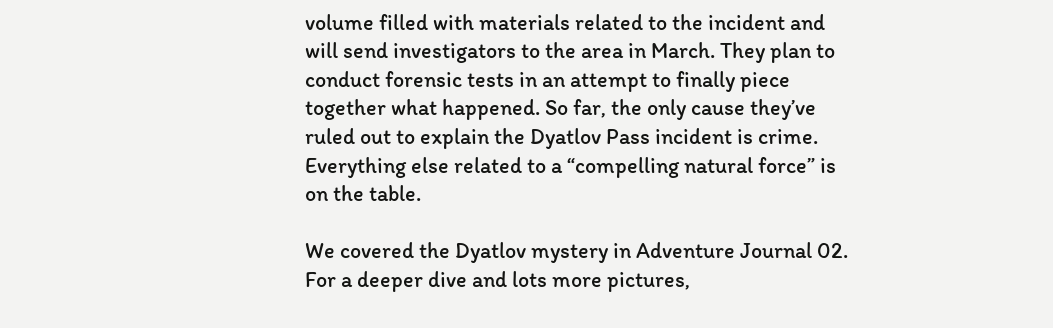volume filled with materials related to the incident and will send investigators to the area in March. They plan to conduct forensic tests in an attempt to finally piece together what happened. So far, the only cause they’ve ruled out to explain the Dyatlov Pass incident is crime. Everything else related to a “compelling natural force” is on the table.

We covered the Dyatlov mystery in Adventure Journal 02. For a deeper dive and lots more pictures,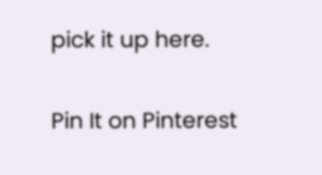pick it up here.

Pin It on Pinterest